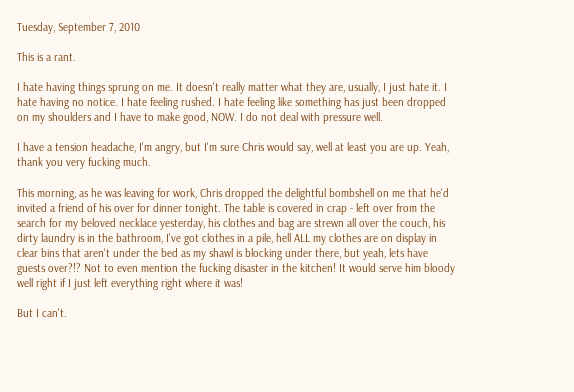Tuesday, September 7, 2010

This is a rant.

I hate having things sprung on me. It doesn't really matter what they are, usually, I just hate it. I hate having no notice. I hate feeling rushed. I hate feeling like something has just been dropped on my shoulders and I have to make good, NOW. I do not deal with pressure well.

I have a tension headache, I'm angry, but I'm sure Chris would say, well at least you are up. Yeah, thank you very fucking much.

This morning, as he was leaving for work, Chris dropped the delightful bombshell on me that he'd invited a friend of his over for dinner tonight. The table is covered in crap - left over from the search for my beloved necklace yesterday, his clothes and bag are strewn all over the couch, his dirty laundry is in the bathroom, I've got clothes in a pile, hell ALL my clothes are on display in clear bins that aren't under the bed as my shawl is blocking under there, but yeah, lets have guests over?!? Not to even mention the fucking disaster in the kitchen! It would serve him bloody well right if I just left everything right where it was!

But I can't.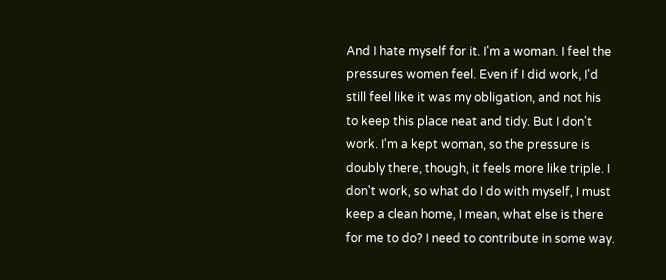And I hate myself for it. I'm a woman. I feel the pressures women feel. Even if I did work, I'd still feel like it was my obligation, and not his to keep this place neat and tidy. But I don't work. I'm a kept woman, so the pressure is doubly there, though, it feels more like triple. I don't work, so what do I do with myself, I must keep a clean home, I mean, what else is there for me to do? I need to contribute in some way.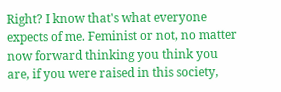Right? I know that's what everyone expects of me. Feminist or not, no matter now forward thinking you think you are, if you were raised in this society,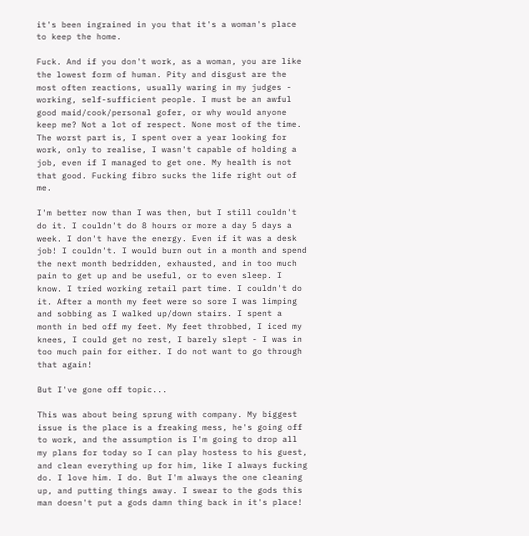it's been ingrained in you that it's a woman's place to keep the home.

Fuck. And if you don't work, as a woman, you are like the lowest form of human. Pity and disgust are the most often reactions, usually waring in my judges - working, self-sufficient people. I must be an awful good maid/cook/personal gofer, or why would anyone keep me? Not a lot of respect. None most of the time. The worst part is, I spent over a year looking for work, only to realise, I wasn't capable of holding a job, even if I managed to get one. My health is not that good. Fucking fibro sucks the life right out of me.

I'm better now than I was then, but I still couldn't do it. I couldn't do 8 hours or more a day 5 days a week. I don't have the energy. Even if it was a desk job! I couldn't. I would burn out in a month and spend the next month bedridden, exhausted, and in too much pain to get up and be useful, or to even sleep. I know. I tried working retail part time. I couldn't do it. After a month my feet were so sore I was limping and sobbing as I walked up/down stairs. I spent a month in bed off my feet. My feet throbbed, I iced my knees, I could get no rest, I barely slept - I was in too much pain for either. I do not want to go through that again!

But I've gone off topic...

This was about being sprung with company. My biggest issue is the place is a freaking mess, he's going off to work, and the assumption is I'm going to drop all my plans for today so I can play hostess to his guest, and clean everything up for him, like I always fucking do. I love him. I do. But I'm always the one cleaning up, and putting things away. I swear to the gods this man doesn't put a gods damn thing back in it's place!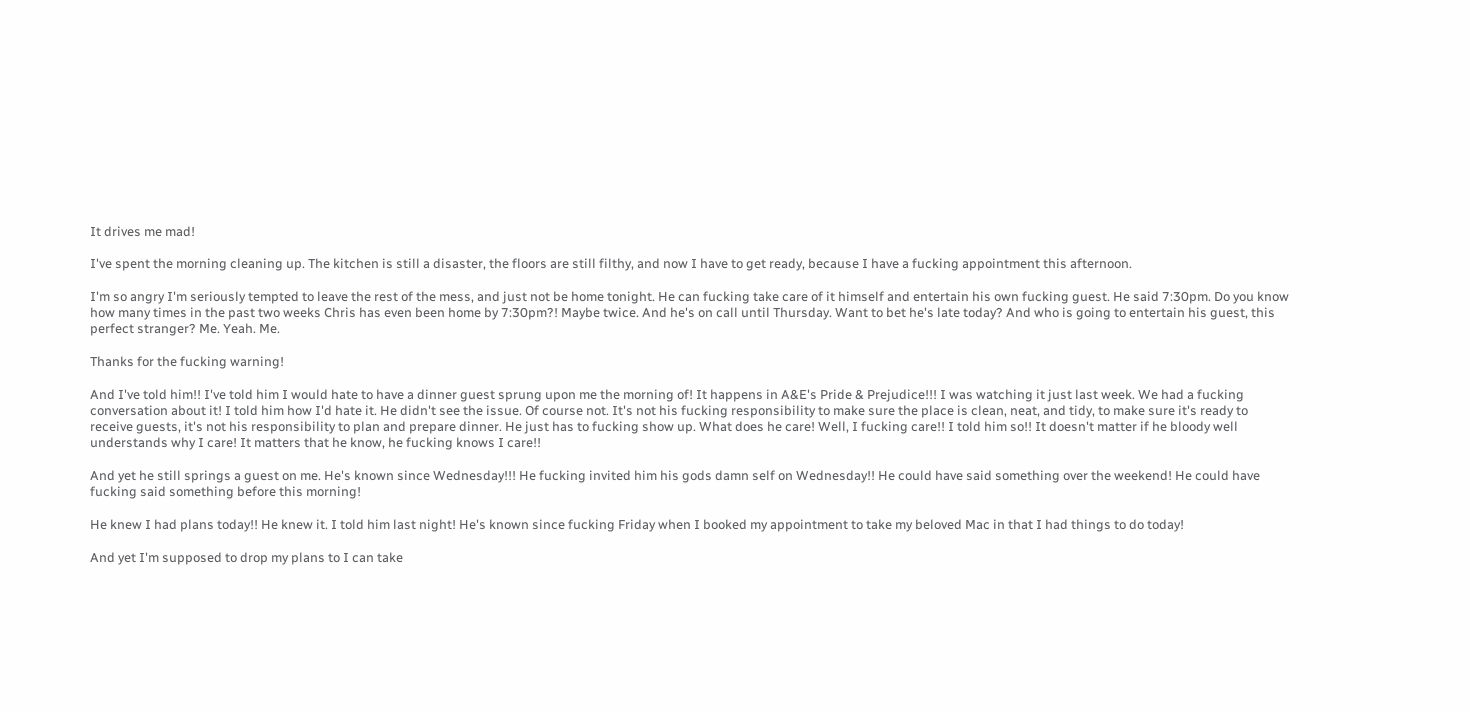It drives me mad!

I've spent the morning cleaning up. The kitchen is still a disaster, the floors are still filthy, and now I have to get ready, because I have a fucking appointment this afternoon.

I'm so angry I'm seriously tempted to leave the rest of the mess, and just not be home tonight. He can fucking take care of it himself and entertain his own fucking guest. He said 7:30pm. Do you know how many times in the past two weeks Chris has even been home by 7:30pm?! Maybe twice. And he's on call until Thursday. Want to bet he's late today? And who is going to entertain his guest, this perfect stranger? Me. Yeah. Me.

Thanks for the fucking warning!

And I've told him!! I've told him I would hate to have a dinner guest sprung upon me the morning of! It happens in A&E's Pride & Prejudice!!! I was watching it just last week. We had a fucking conversation about it! I told him how I'd hate it. He didn't see the issue. Of course not. It's not his fucking responsibility to make sure the place is clean, neat, and tidy, to make sure it's ready to receive guests, it's not his responsibility to plan and prepare dinner. He just has to fucking show up. What does he care! Well, I fucking care!! I told him so!! It doesn't matter if he bloody well understands why I care! It matters that he know, he fucking knows I care!!

And yet he still springs a guest on me. He's known since Wednesday!!! He fucking invited him his gods damn self on Wednesday!! He could have said something over the weekend! He could have fucking said something before this morning!

He knew I had plans today!! He knew it. I told him last night! He's known since fucking Friday when I booked my appointment to take my beloved Mac in that I had things to do today!

And yet I'm supposed to drop my plans to I can take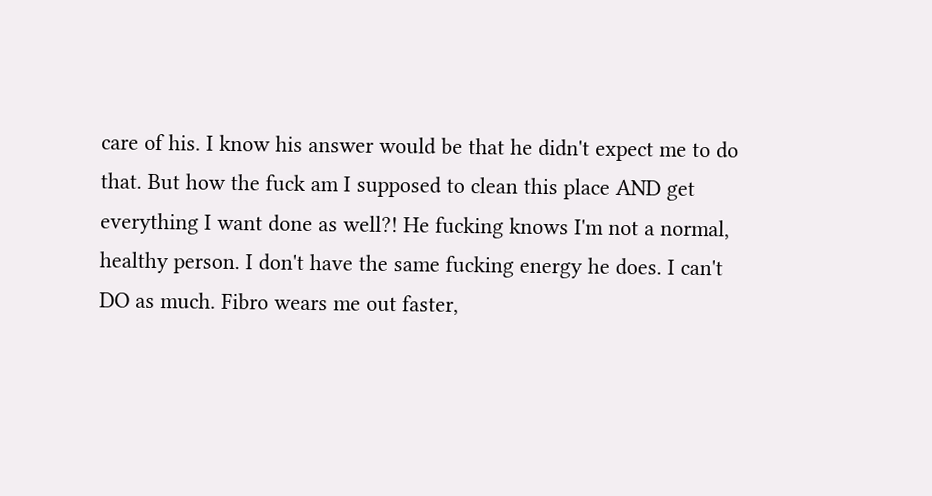care of his. I know his answer would be that he didn't expect me to do that. But how the fuck am I supposed to clean this place AND get everything I want done as well?! He fucking knows I'm not a normal, healthy person. I don't have the same fucking energy he does. I can't DO as much. Fibro wears me out faster,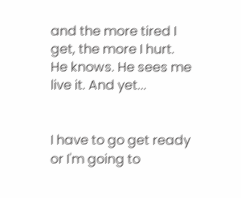and the more tired I get, the more I hurt. He knows. He sees me live it. And yet...


I have to go get ready or I'm going to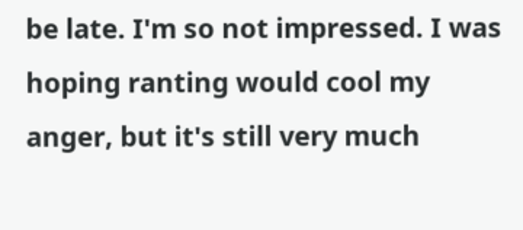be late. I'm so not impressed. I was hoping ranting would cool my anger, but it's still very much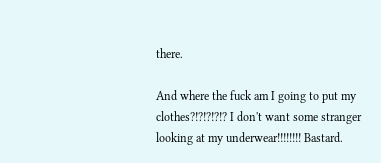there.

And where the fuck am I going to put my clothes?!?!?!?!? I don't want some stranger looking at my underwear!!!!!!!! Bastard.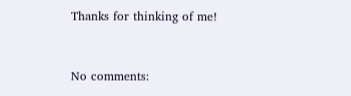Thanks for thinking of me!


No comments: